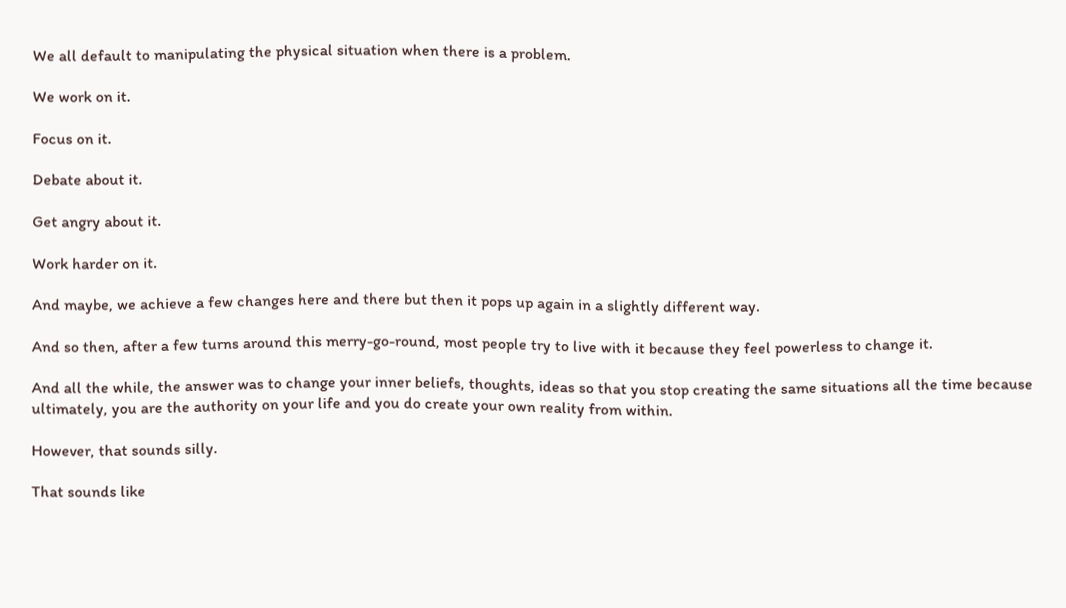We all default to manipulating the physical situation when there is a problem.

We work on it.

Focus on it.

Debate about it.

Get angry about it.

Work harder on it.

And maybe, we achieve a few changes here and there but then it pops up again in a slightly different way.

And so then, after a few turns around this merry-go-round, most people try to live with it because they feel powerless to change it.

And all the while, the answer was to change your inner beliefs, thoughts, ideas so that you stop creating the same situations all the time because ultimately, you are the authority on your life and you do create your own reality from within.

However, that sounds silly.

That sounds like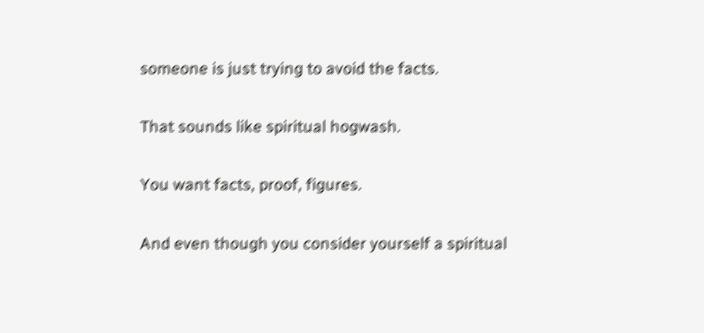someone is just trying to avoid the facts.

That sounds like spiritual hogwash.

You want facts, proof, figures.

And even though you consider yourself a spiritual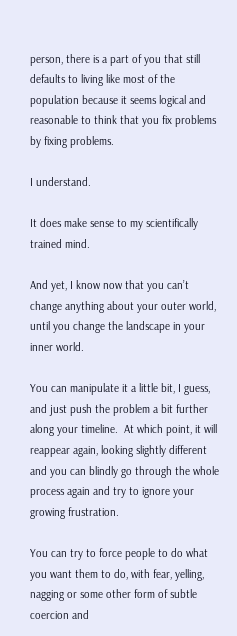person, there is a part of you that still defaults to living like most of the population because it seems logical and reasonable to think that you fix problems by fixing problems.

I understand.

It does make sense to my scientifically trained mind.

And yet, I know now that you can’t change anything about your outer world, until you change the landscape in your inner world.

You can manipulate it a little bit, I guess, and just push the problem a bit further along your timeline.  At which point, it will reappear again, looking slightly different and you can blindly go through the whole process again and try to ignore your growing frustration.

You can try to force people to do what you want them to do, with fear, yelling, nagging or some other form of subtle coercion and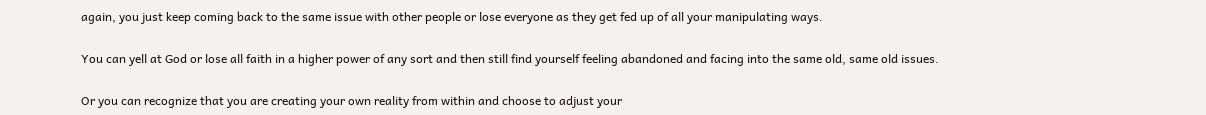again, you just keep coming back to the same issue with other people or lose everyone as they get fed up of all your manipulating ways.

You can yell at God or lose all faith in a higher power of any sort and then still find yourself feeling abandoned and facing into the same old, same old issues.

Or you can recognize that you are creating your own reality from within and choose to adjust your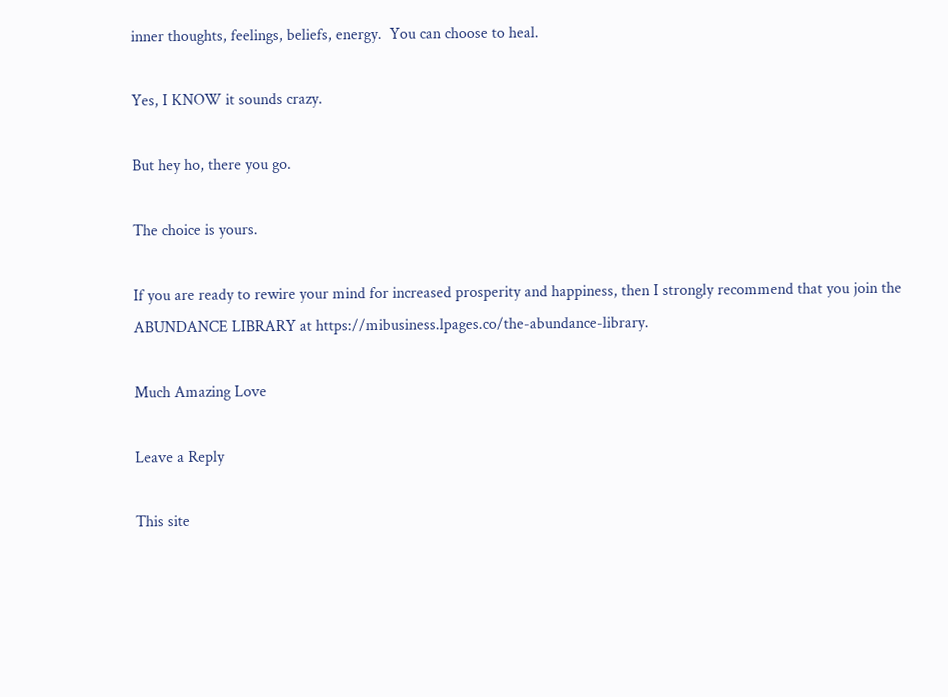inner thoughts, feelings, beliefs, energy.  You can choose to heal.

Yes, I KNOW it sounds crazy.

But hey ho, there you go.

The choice is yours.

If you are ready to rewire your mind for increased prosperity and happiness, then I strongly recommend that you join the ABUNDANCE LIBRARY at https://mibusiness.lpages.co/the-abundance-library.

Much Amazing Love

Leave a Reply

This site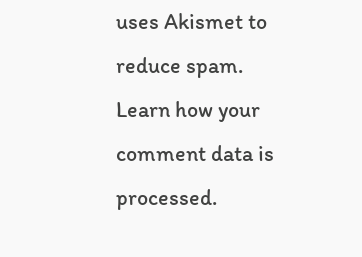uses Akismet to reduce spam. Learn how your comment data is processed.